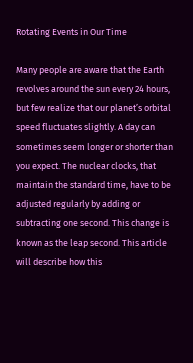Rotating Events in Our Time

Many people are aware that the Earth revolves around the sun every 24 hours, but few realize that our planet’s orbital speed fluctuates slightly. A day can sometimes seem longer or shorter than you expect. The nuclear clocks, that maintain the standard time, have to be adjusted regularly by adding or subtracting one second. This change is known as the leap second. This article will describe how this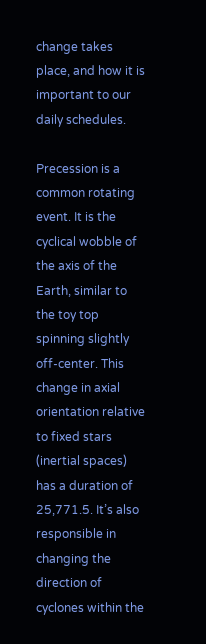change takes place, and how it is important to our daily schedules.

Precession is a common rotating event. It is the cyclical wobble of the axis of the Earth, similar to the toy top spinning slightly off-center. This change in axial orientation relative to fixed stars (inertial spaces) has a duration of 25,771.5. It’s also responsible in changing the direction of cyclones within the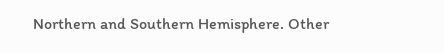Northern and Southern Hemisphere. Other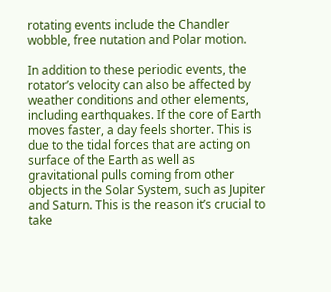rotating events include the Chandler wobble, free nutation and Polar motion.

In addition to these periodic events, the rotator’s velocity can also be affected by weather conditions and other elements, including earthquakes. If the core of Earth moves faster, a day feels shorter. This is due to the tidal forces that are acting on surface of the Earth as well as gravitational pulls coming from other objects in the Solar System, such as Jupiter and Saturn. This is the reason it’s crucial to take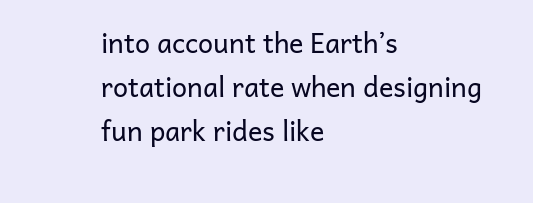into account the Earth’s rotational rate when designing fun park rides like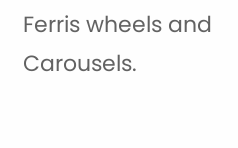Ferris wheels and Carousels.